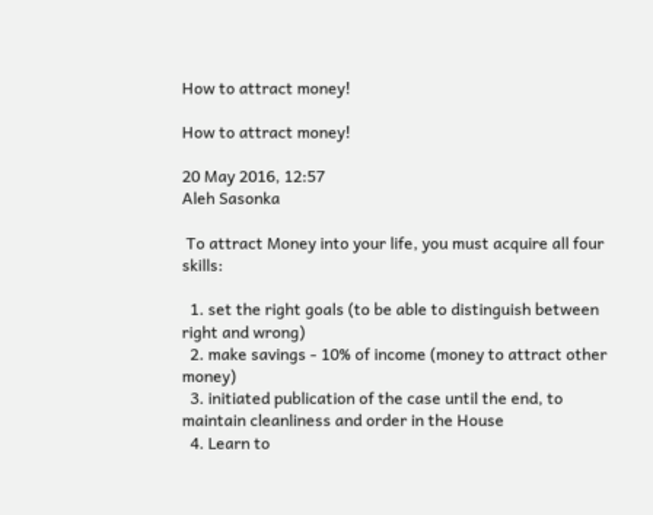How to attract money!

How to attract money!

20 May 2016, 12:57
Aleh Sasonka

 To attract Money into your life, you must acquire all four skills:

  1. set the right goals (to be able to distinguish between right and wrong)
  2. make savings - 10% of income (money to attract other money)
  3. initiated publication of the case until the end, to maintain cleanliness and order in the House
  4. Learn to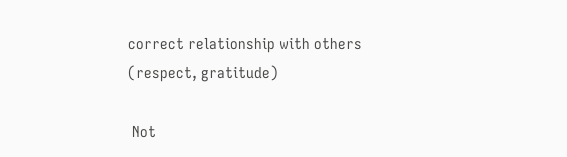correct relationship with others (respect, gratitude)

 Not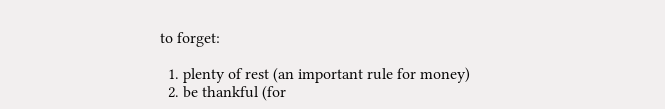to forget:

  1. plenty of rest (an important rule for money)
  2. be thankful (for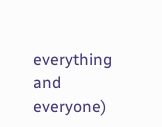everything and everyone)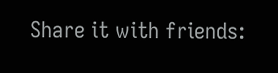Share it with friends: